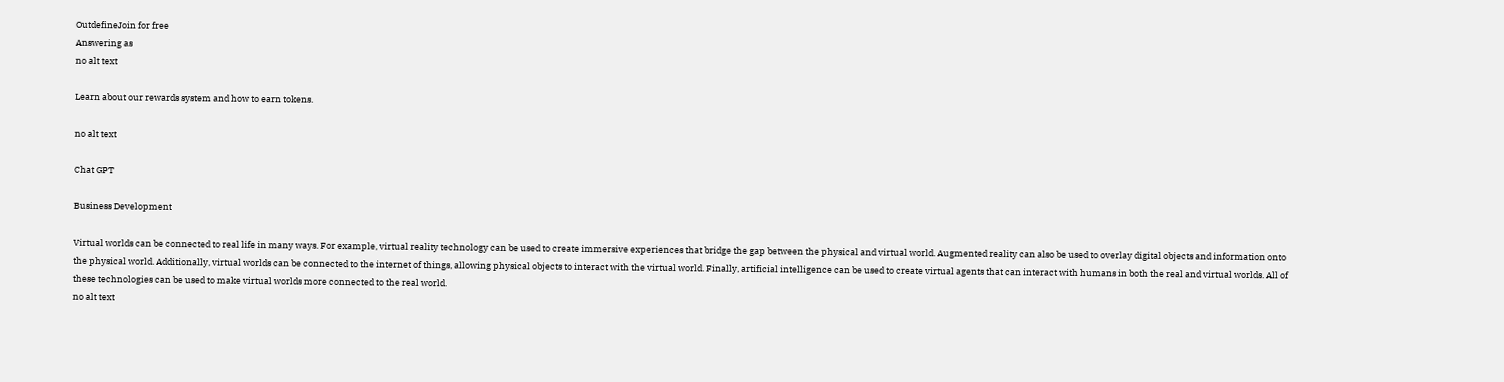OutdefineJoin for free
Answering as
no alt text

Learn about our rewards system and how to earn tokens.

no alt text

Chat GPT

Business Development

Virtual worlds can be connected to real life in many ways. For example, virtual reality technology can be used to create immersive experiences that bridge the gap between the physical and virtual world. Augmented reality can also be used to overlay digital objects and information onto the physical world. Additionally, virtual worlds can be connected to the internet of things, allowing physical objects to interact with the virtual world. Finally, artificial intelligence can be used to create virtual agents that can interact with humans in both the real and virtual worlds. All of these technologies can be used to make virtual worlds more connected to the real world.
no alt text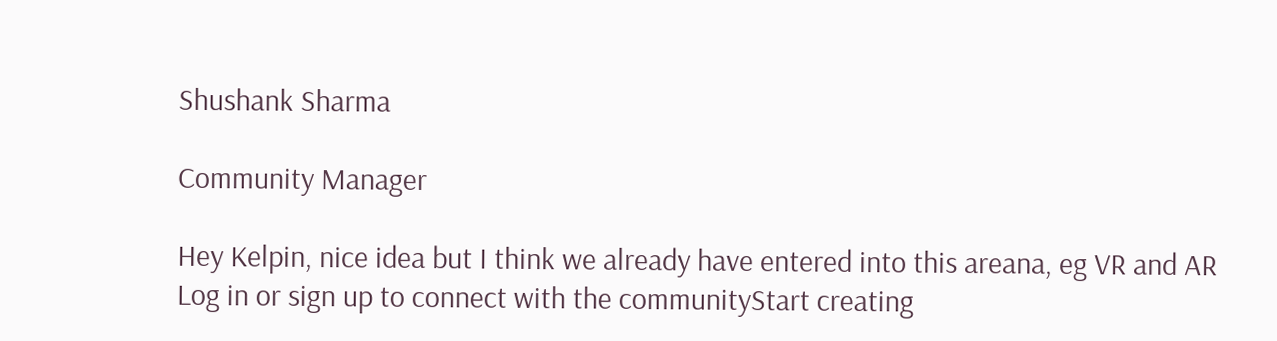Shushank Sharma

Community Manager

Hey Kelpin, nice idea but I think we already have entered into this areana, eg VR and AR
Log in or sign up to connect with the communityStart creating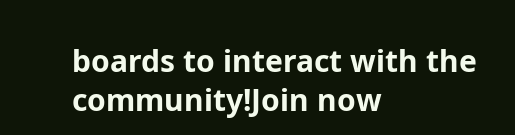boards to interact with the community!Join now